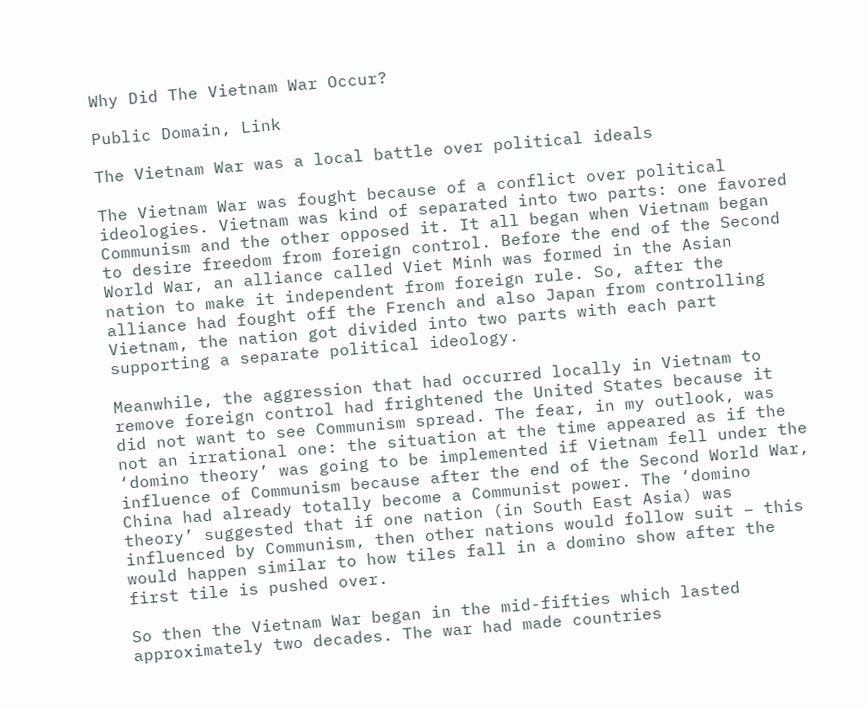Why Did The Vietnam War Occur?

Public Domain, Link

The Vietnam War was a local battle over political ideals

The Vietnam War was fought because of a conflict over political ideologies. Vietnam was kind of separated into two parts: one favored Communism and the other opposed it. It all began when Vietnam began to desire freedom from foreign control. Before the end of the Second World War, an alliance called Viet Minh was formed in the Asian nation to make it independent from foreign rule. So, after the alliance had fought off the French and also Japan from controlling Vietnam, the nation got divided into two parts with each part supporting a separate political ideology.

Meanwhile, the aggression that had occurred locally in Vietnam to remove foreign control had frightened the United States because it did not want to see Communism spread. The fear, in my outlook, was not an irrational one: the situation at the time appeared as if the ‘domino theory’ was going to be implemented if Vietnam fell under the influence of Communism because after the end of the Second World War, China had already totally become a Communist power. The ‘domino theory’ suggested that if one nation (in South East Asia) was influenced by Communism, then other nations would follow suit – this would happen similar to how tiles fall in a domino show after the first tile is pushed over.

So then the Vietnam War began in the mid-fifties which lasted approximately two decades. The war had made countries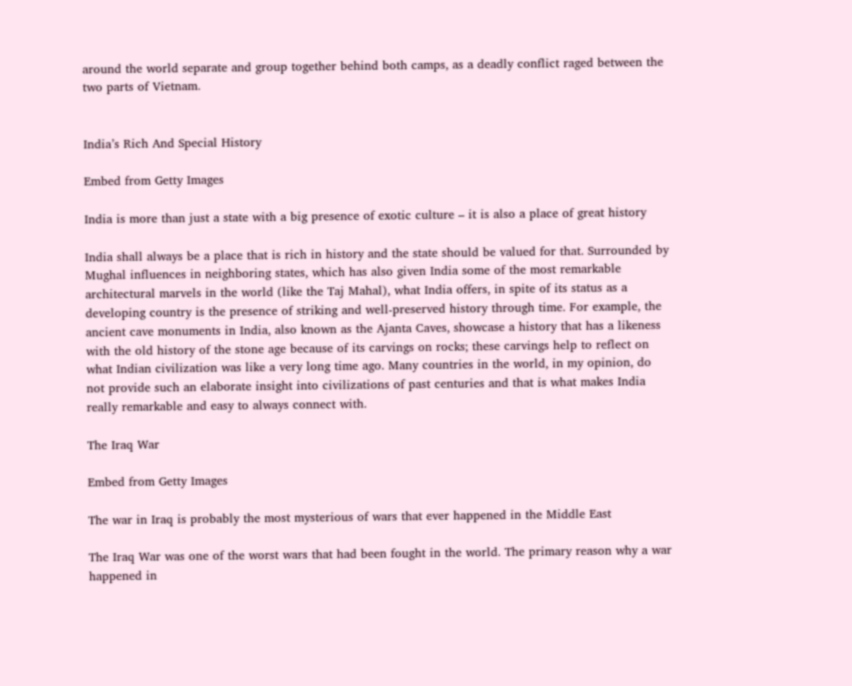around the world separate and group together behind both camps, as a deadly conflict raged between the two parts of Vietnam.


India’s Rich And Special History

Embed from Getty Images

India is more than just a state with a big presence of exotic culture – it is also a place of great history

India shall always be a place that is rich in history and the state should be valued for that. Surrounded by Mughal influences in neighboring states, which has also given India some of the most remarkable architectural marvels in the world (like the Taj Mahal), what India offers, in spite of its status as a developing country is the presence of striking and well-preserved history through time. For example, the ancient cave monuments in India, also known as the Ajanta Caves, showcase a history that has a likeness with the old history of the stone age because of its carvings on rocks; these carvings help to reflect on what Indian civilization was like a very long time ago. Many countries in the world, in my opinion, do not provide such an elaborate insight into civilizations of past centuries and that is what makes India really remarkable and easy to always connect with.

The Iraq War

Embed from Getty Images

The war in Iraq is probably the most mysterious of wars that ever happened in the Middle East

The Iraq War was one of the worst wars that had been fought in the world. The primary reason why a war happened in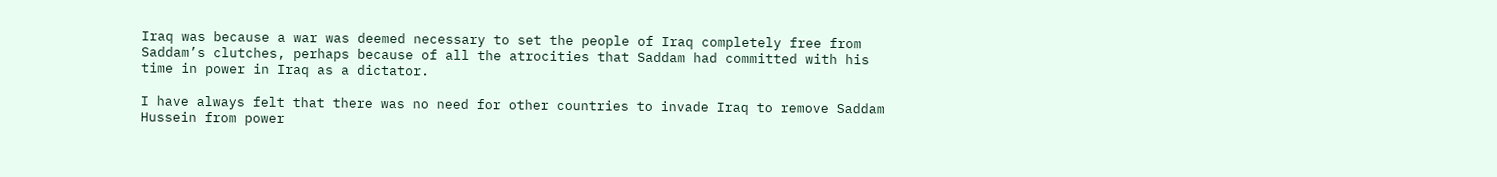Iraq was because a war was deemed necessary to set the people of Iraq completely free from Saddam’s clutches, perhaps because of all the atrocities that Saddam had committed with his time in power in Iraq as a dictator.

I have always felt that there was no need for other countries to invade Iraq to remove Saddam Hussein from power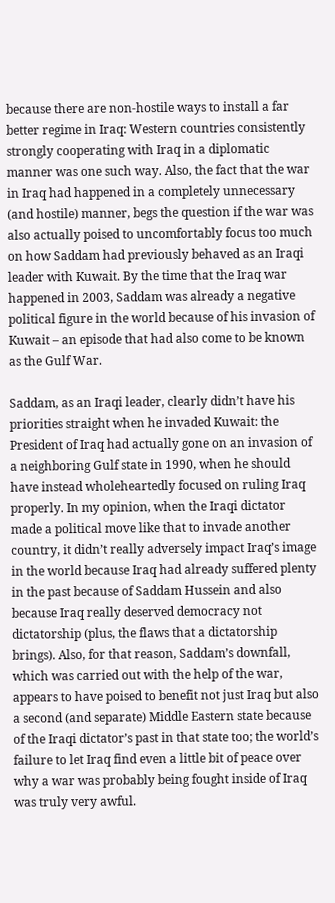because there are non-hostile ways to install a far better regime in Iraq: Western countries consistently strongly cooperating with Iraq in a diplomatic manner was one such way. Also, the fact that the war in Iraq had happened in a completely unnecessary (and hostile) manner, begs the question if the war was also actually poised to uncomfortably focus too much on how Saddam had previously behaved as an Iraqi leader with Kuwait. By the time that the Iraq war happened in 2003, Saddam was already a negative political figure in the world because of his invasion of Kuwait – an episode that had also come to be known as the Gulf War.

Saddam, as an Iraqi leader, clearly didn’t have his priorities straight when he invaded Kuwait: the President of Iraq had actually gone on an invasion of a neighboring Gulf state in 1990, when he should have instead wholeheartedly focused on ruling Iraq properly. In my opinion, when the Iraqi dictator made a political move like that to invade another country, it didn’t really adversely impact Iraq’s image in the world because Iraq had already suffered plenty in the past because of Saddam Hussein and also because Iraq really deserved democracy not dictatorship (plus, the flaws that a dictatorship brings). Also, for that reason, Saddam’s downfall, which was carried out with the help of the war, appears to have poised to benefit not just Iraq but also a second (and separate) Middle Eastern state because of the Iraqi dictator’s past in that state too; the world’s failure to let Iraq find even a little bit of peace over why a war was probably being fought inside of Iraq was truly very awful.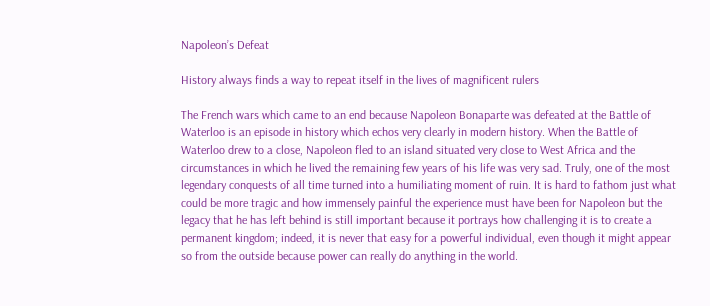Napoleon’s Defeat

History always finds a way to repeat itself in the lives of magnificent rulers

The French wars which came to an end because Napoleon Bonaparte was defeated at the Battle of Waterloo is an episode in history which echos very clearly in modern history. When the Battle of Waterloo drew to a close, Napoleon fled to an island situated very close to West Africa and the circumstances in which he lived the remaining few years of his life was very sad. Truly, one of the most legendary conquests of all time turned into a humiliating moment of ruin. It is hard to fathom just what could be more tragic and how immensely painful the experience must have been for Napoleon but the legacy that he has left behind is still important because it portrays how challenging it is to create a permanent kingdom; indeed, it is never that easy for a powerful individual, even though it might appear so from the outside because power can really do anything in the world.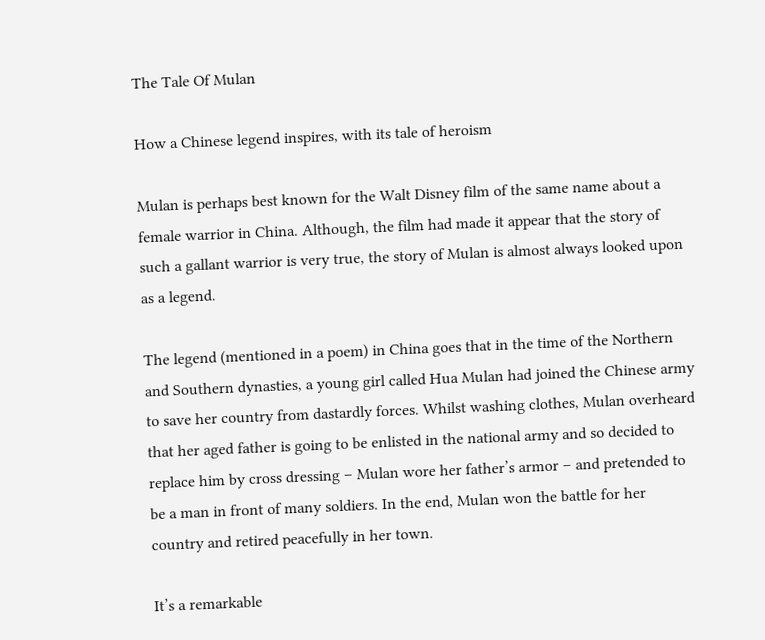The Tale Of Mulan

How a Chinese legend inspires, with its tale of heroism

Mulan is perhaps best known for the Walt Disney film of the same name about a female warrior in China. Although, the film had made it appear that the story of such a gallant warrior is very true, the story of Mulan is almost always looked upon as a legend.

The legend (mentioned in a poem) in China goes that in the time of the Northern and Southern dynasties, a young girl called Hua Mulan had joined the Chinese army to save her country from dastardly forces. Whilst washing clothes, Mulan overheard that her aged father is going to be enlisted in the national army and so decided to replace him by cross dressing – Mulan wore her father’s armor – and pretended to be a man in front of many soldiers. In the end, Mulan won the battle for her country and retired peacefully in her town.

It’s a remarkable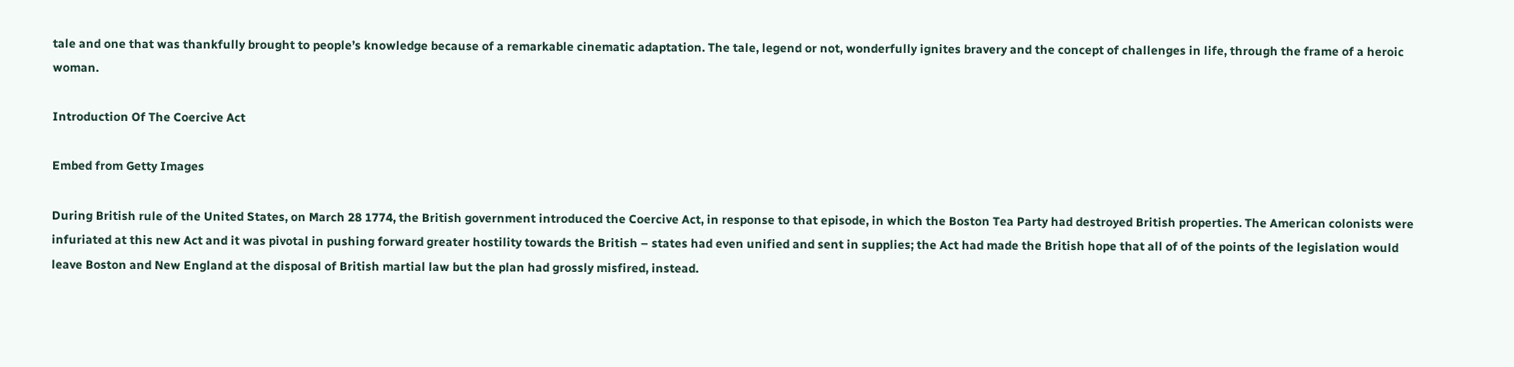tale and one that was thankfully brought to people’s knowledge because of a remarkable cinematic adaptation. The tale, legend or not, wonderfully ignites bravery and the concept of challenges in life, through the frame of a heroic woman.

Introduction Of The Coercive Act

Embed from Getty Images

During British rule of the United States, on March 28 1774, the British government introduced the Coercive Act, in response to that episode, in which the Boston Tea Party had destroyed British properties. The American colonists were infuriated at this new Act and it was pivotal in pushing forward greater hostility towards the British – states had even unified and sent in supplies; the Act had made the British hope that all of of the points of the legislation would leave Boston and New England at the disposal of British martial law but the plan had grossly misfired, instead.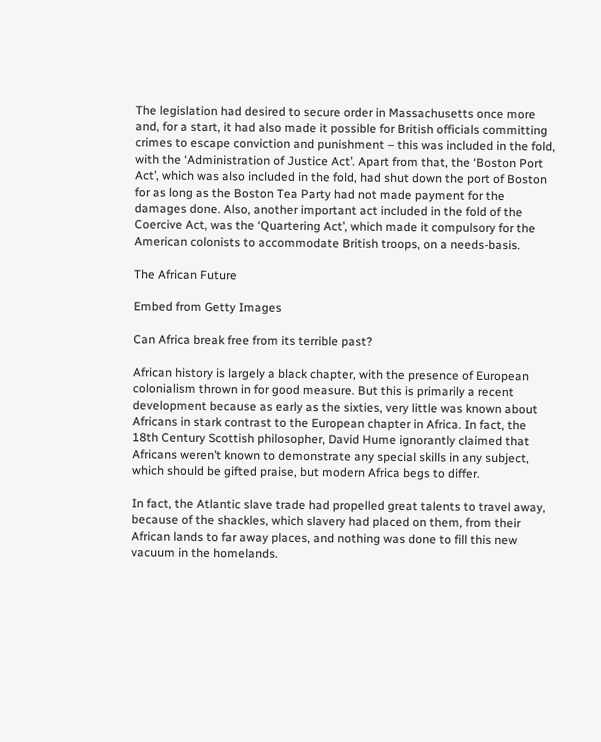The legislation had desired to secure order in Massachusetts once more and, for a start, it had also made it possible for British officials committing crimes to escape conviction and punishment – this was included in the fold, with the ‘Administration of Justice Act’. Apart from that, the ‘Boston Port Act’, which was also included in the fold, had shut down the port of Boston for as long as the Boston Tea Party had not made payment for the damages done. Also, another important act included in the fold of the Coercive Act, was the ‘Quartering Act’, which made it compulsory for the American colonists to accommodate British troops, on a needs-basis.

The African Future

Embed from Getty Images

Can Africa break free from its terrible past?

African history is largely a black chapter, with the presence of European colonialism thrown in for good measure. But this is primarily a recent development because as early as the sixties, very little was known about Africans in stark contrast to the European chapter in Africa. In fact, the 18th Century Scottish philosopher, David Hume ignorantly claimed that Africans weren’t known to demonstrate any special skills in any subject, which should be gifted praise, but modern Africa begs to differ.

In fact, the Atlantic slave trade had propelled great talents to travel away, because of the shackles, which slavery had placed on them, from their African lands to far away places, and nothing was done to fill this new vacuum in the homelands.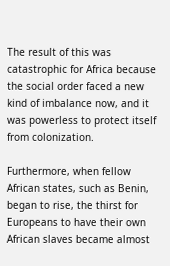The result of this was catastrophic for Africa because the social order faced a new kind of imbalance now, and it was powerless to protect itself from colonization.

Furthermore, when fellow African states, such as Benin, began to rise, the thirst for Europeans to have their own African slaves became almost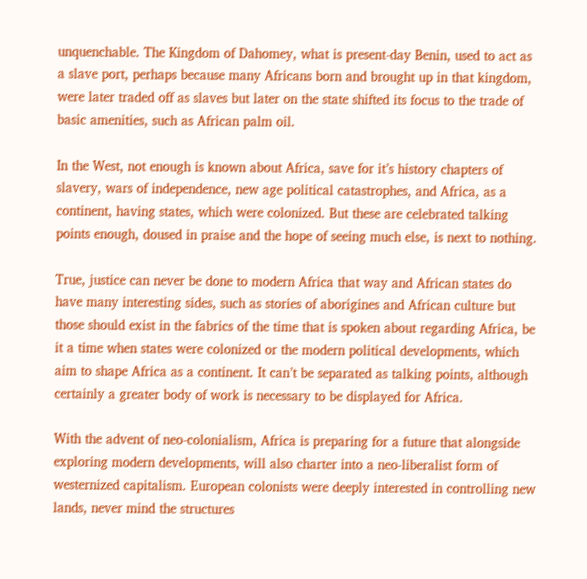unquenchable. The Kingdom of Dahomey, what is present-day Benin, used to act as a slave port, perhaps because many Africans born and brought up in that kingdom, were later traded off as slaves but later on the state shifted its focus to the trade of basic amenities, such as African palm oil.

In the West, not enough is known about Africa, save for it’s history chapters of slavery, wars of independence, new age political catastrophes, and Africa, as a continent, having states, which were colonized. But these are celebrated talking points enough, doused in praise and the hope of seeing much else, is next to nothing.

True, justice can never be done to modern Africa that way and African states do have many interesting sides, such as stories of aborigines and African culture but those should exist in the fabrics of the time that is spoken about regarding Africa, be it a time when states were colonized or the modern political developments, which aim to shape Africa as a continent. It can’t be separated as talking points, although certainly a greater body of work is necessary to be displayed for Africa.

With the advent of neo-colonialism, Africa is preparing for a future that alongside exploring modern developments, will also charter into a neo-liberalist form of westernized capitalism. European colonists were deeply interested in controlling new lands, never mind the structures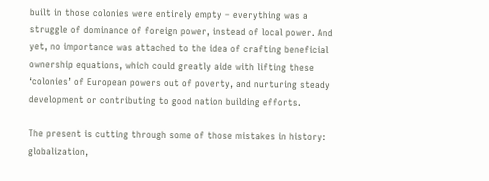built in those colonies were entirely empty – everything was a struggle of dominance of foreign power, instead of local power. And yet, no importance was attached to the idea of crafting beneficial ownership equations, which could greatly aide with lifting these ‘colonies’ of European powers out of poverty, and nurturing steady development or contributing to good nation building efforts.

The present is cutting through some of those mistakes in history: globalization,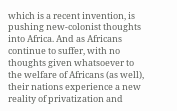which is a recent invention, is pushing new-colonist thoughts into Africa. And as Africans continue to suffer, with no thoughts given whatsoever to the welfare of Africans (as well), their nations experience a new reality of privatization and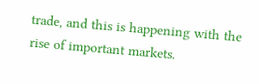trade, and this is happening with the rise of important markets.